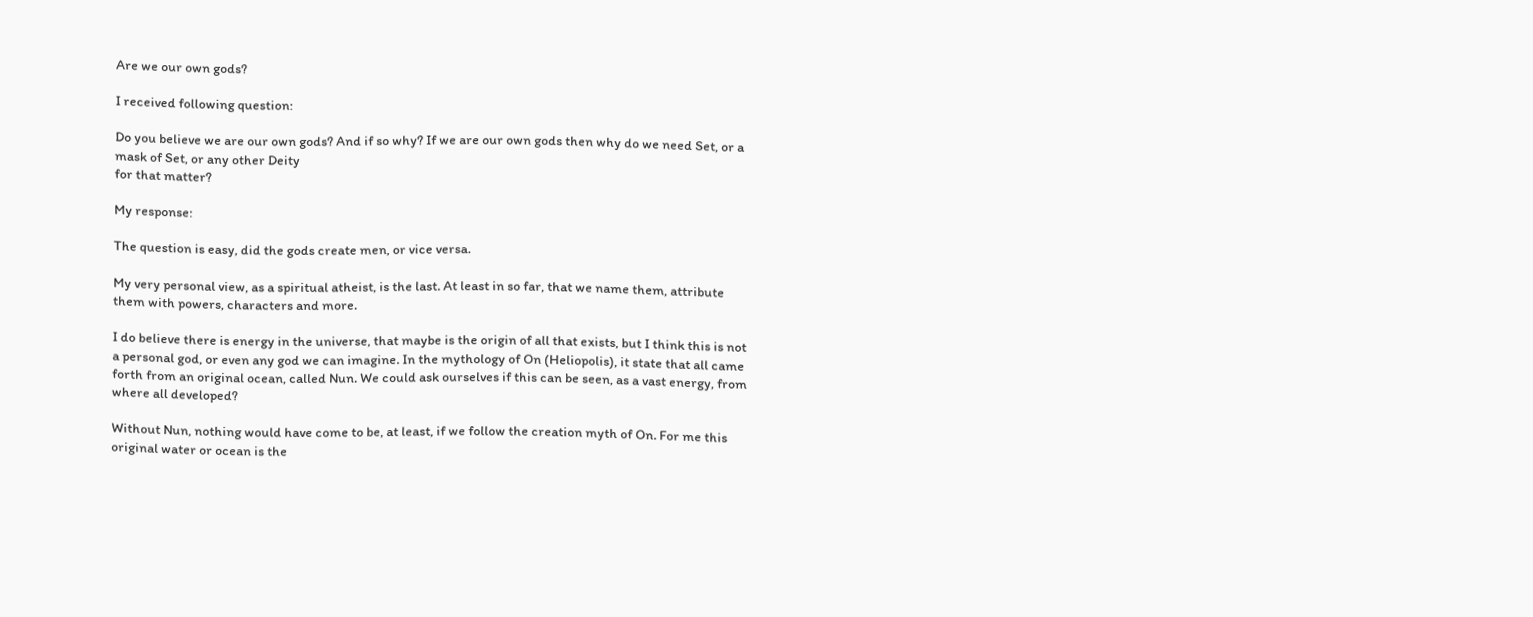Are we our own gods?

I received following question:

Do you believe we are our own gods? And if so why? If we are our own gods then why do we need Set, or a mask of Set, or any other Deity
for that matter?

My response:

The question is easy, did the gods create men, or vice versa.

My very personal view, as a spiritual atheist, is the last. At least in so far, that we name them, attribute them with powers, characters and more.

I do believe there is energy in the universe, that maybe is the origin of all that exists, but I think this is not a personal god, or even any god we can imagine. In the mythology of On (Heliopolis), it state that all came forth from an original ocean, called Nun. We could ask ourselves if this can be seen, as a vast energy, from where all developed?

Without Nun, nothing would have come to be, at least, if we follow the creation myth of On. For me this original water or ocean is the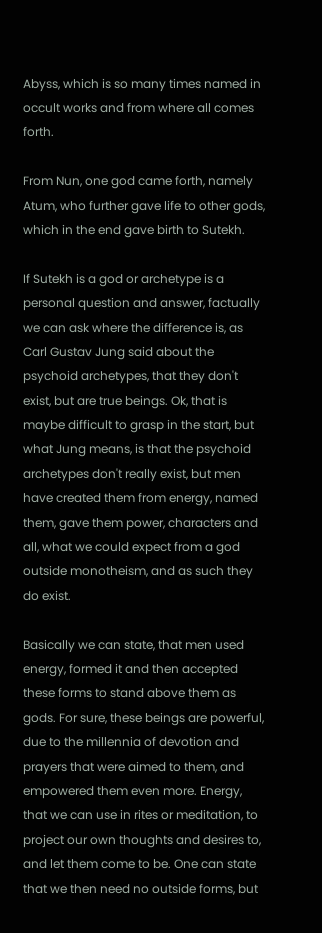Abyss, which is so many times named in occult works and from where all comes forth.

From Nun, one god came forth, namely Atum, who further gave life to other gods, which in the end gave birth to Sutekh.

If Sutekh is a god or archetype is a personal question and answer, factually we can ask where the difference is, as Carl Gustav Jung said about the psychoid archetypes, that they don't exist, but are true beings. Ok, that is maybe difficult to grasp in the start, but what Jung means, is that the psychoid archetypes don't really exist, but men have created them from energy, named them, gave them power, characters and all, what we could expect from a god outside monotheism, and as such they do exist.

Basically we can state, that men used energy, formed it and then accepted these forms to stand above them as gods. For sure, these beings are powerful, due to the millennia of devotion and prayers that were aimed to them, and empowered them even more. Energy, that we can use in rites or meditation, to project our own thoughts and desires to, and let them come to be. One can state that we then need no outside forms, but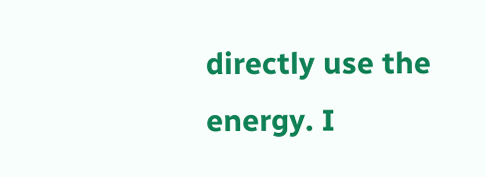directly use the energy. I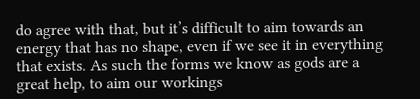do agree with that, but it’s difficult to aim towards an energy that has no shape, even if we see it in everything that exists. As such the forms we know as gods are a great help, to aim our workings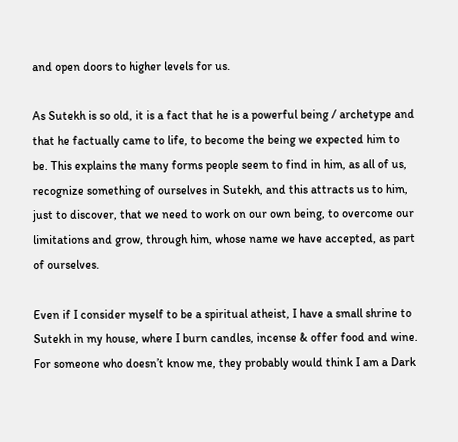and open doors to higher levels for us.

As Sutekh is so old, it is a fact that he is a powerful being / archetype and that he factually came to life, to become the being we expected him to be. This explains the many forms people seem to find in him, as all of us, recognize something of ourselves in Sutekh, and this attracts us to him, just to discover, that we need to work on our own being, to overcome our limitations and grow, through him, whose name we have accepted, as part of ourselves.

Even if I consider myself to be a spiritual atheist, I have a small shrine to Sutekh in my house, where I burn candles, incense & offer food and wine. For someone who doesn’t know me, they probably would think I am a Dark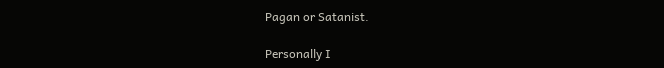Pagan or Satanist.

Personally I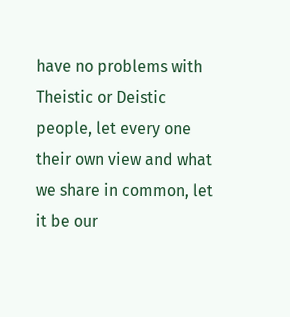have no problems with Theistic or Deistic people, let every one their own view and what we share in common, let it be our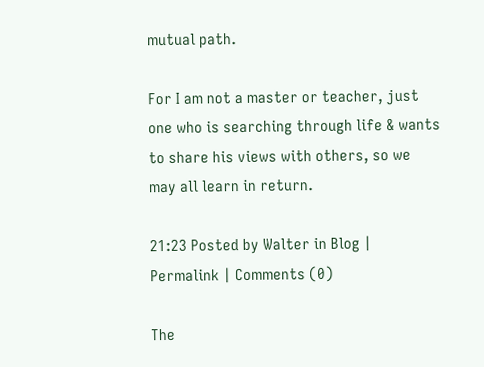mutual path.

For I am not a master or teacher, just one who is searching through life & wants to share his views with others, so we may all learn in return.

21:23 Posted by Walter in Blog | Permalink | Comments (0)

The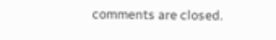comments are closed.